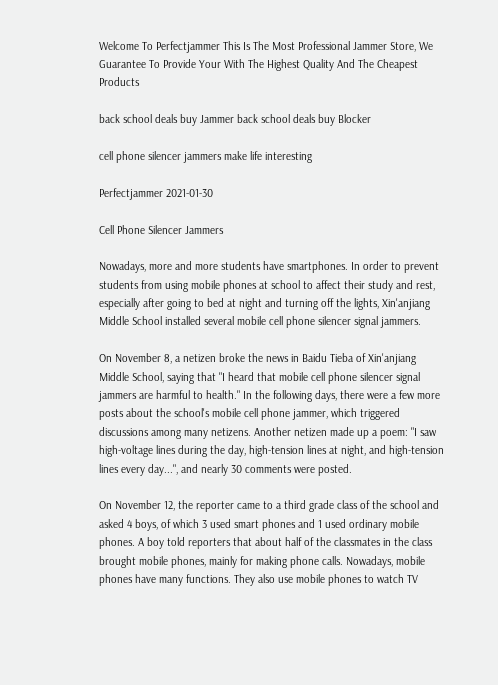Welcome To Perfectjammer This Is The Most Professional Jammer Store, We Guarantee To Provide Your With The Highest Quality And The Cheapest Products

back school deals buy Jammer back school deals buy Blocker

cell phone silencer jammers make life interesting

Perfectjammer 2021-01-30

Cell Phone Silencer Jammers

Nowadays, more and more students have smartphones. In order to prevent students from using mobile phones at school to affect their study and rest, especially after going to bed at night and turning off the lights, Xin'anjiang Middle School installed several mobile cell phone silencer signal jammers.

On November 8, a netizen broke the news in Baidu Tieba of Xin'anjiang Middle School, saying that "I heard that mobile cell phone silencer signal jammers are harmful to health." In the following days, there were a few more posts about the school's mobile cell phone jammer, which triggered discussions among many netizens. Another netizen made up a poem: "I saw high-voltage lines during the day, high-tension lines at night, and high-tension lines every day...", and nearly 30 comments were posted.

On November 12, the reporter came to a third grade class of the school and asked 4 boys, of which 3 used smart phones and 1 used ordinary mobile phones. A boy told reporters that about half of the classmates in the class brought mobile phones, mainly for making phone calls. Nowadays, mobile phones have many functions. They also use mobile phones to watch TV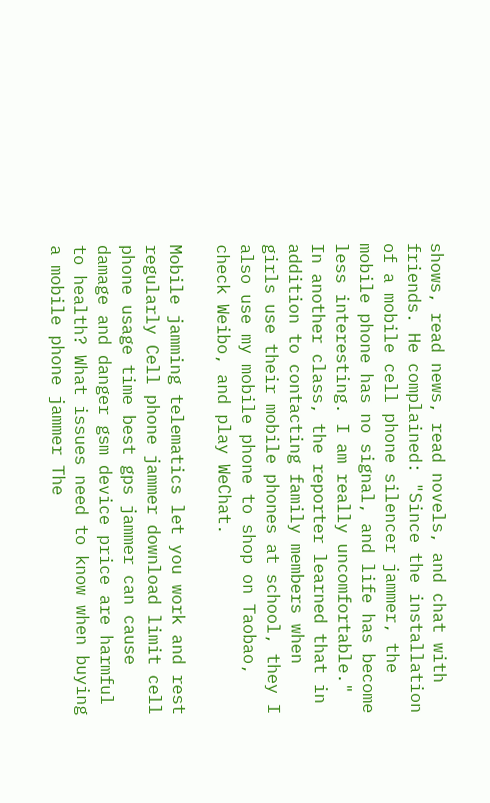shows, read news, read novels, and chat with friends. He complained: "Since the installation of a mobile cell phone silencer jammer, the mobile phone has no signal, and life has become less interesting. I am really uncomfortable." In another class, the reporter learned that in addition to contacting family members when girls use their mobile phones at school, they I also use my mobile phone to shop on Taobao, check Weibo, and play WeChat.

Mobile jamming telematics let you work and rest regularly Cell phone jammer download limit cell phone usage time best gps jammer can cause damage and danger gsm device price are harmful to health? What issues need to know when buying a mobile phone jammer The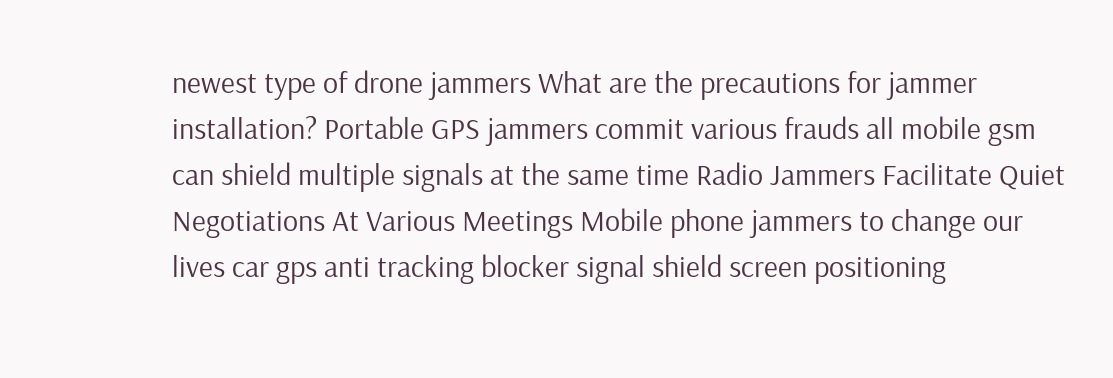newest type of drone jammers What are the precautions for jammer installation? Portable GPS jammers commit various frauds all mobile gsm can shield multiple signals at the same time Radio Jammers Facilitate Quiet Negotiations At Various Meetings Mobile phone jammers to change our lives car gps anti tracking blocker signal shield screen positioning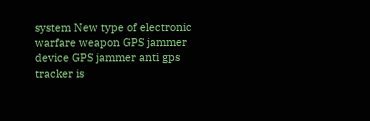system New type of electronic warfare weapon GPS jammer device GPS jammer anti gps tracker is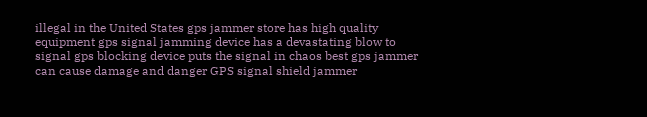illegal in the United States gps jammer store has high quality equipment gps signal jamming device has a devastating blow to signal gps blocking device puts the signal in chaos best gps jammer can cause damage and danger GPS signal shield jammer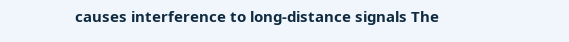causes interference to long-distance signals The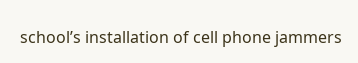school’s installation of cell phone jammers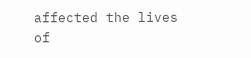affected the lives of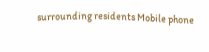surrounding residents Mobile phone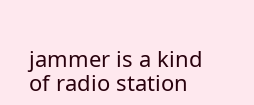jammer is a kind of radio station